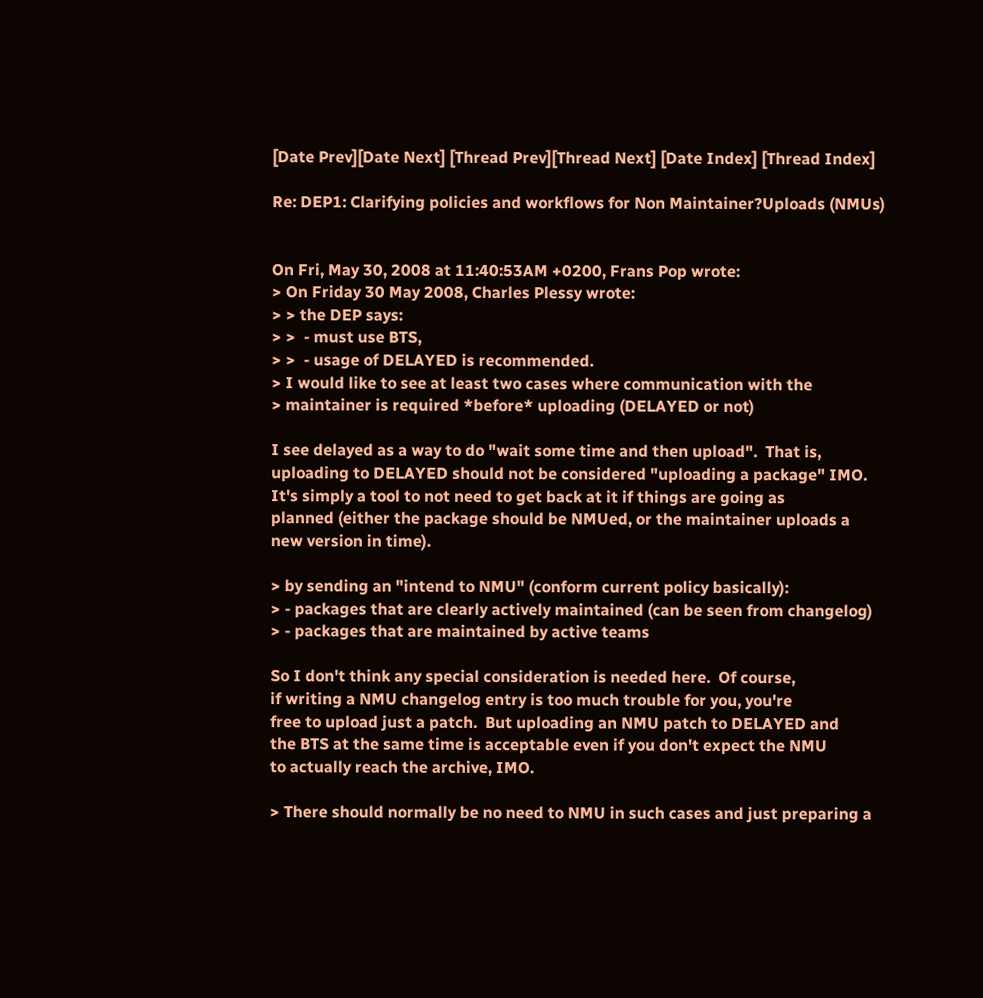[Date Prev][Date Next] [Thread Prev][Thread Next] [Date Index] [Thread Index]

Re: DEP1: Clarifying policies and workflows for Non Maintainer?Uploads (NMUs)


On Fri, May 30, 2008 at 11:40:53AM +0200, Frans Pop wrote:
> On Friday 30 May 2008, Charles Plessy wrote:
> > the DEP says:
> >  - must use BTS,
> >  - usage of DELAYED is recommended.
> I would like to see at least two cases where communication with the
> maintainer is required *before* uploading (DELAYED or not)

I see delayed as a way to do "wait some time and then upload".  That is,
uploading to DELAYED should not be considered "uploading a package" IMO.
It's simply a tool to not need to get back at it if things are going as
planned (either the package should be NMUed, or the maintainer uploads a
new version in time).

> by sending an "intend to NMU" (conform current policy basically):
> - packages that are clearly actively maintained (can be seen from changelog)
> - packages that are maintained by active teams

So I don't think any special consideration is needed here.  Of course,
if writing a NMU changelog entry is too much trouble for you, you're
free to upload just a patch.  But uploading an NMU patch to DELAYED and
the BTS at the same time is acceptable even if you don't expect the NMU
to actually reach the archive, IMO.

> There should normally be no need to NMU in such cases and just preparing a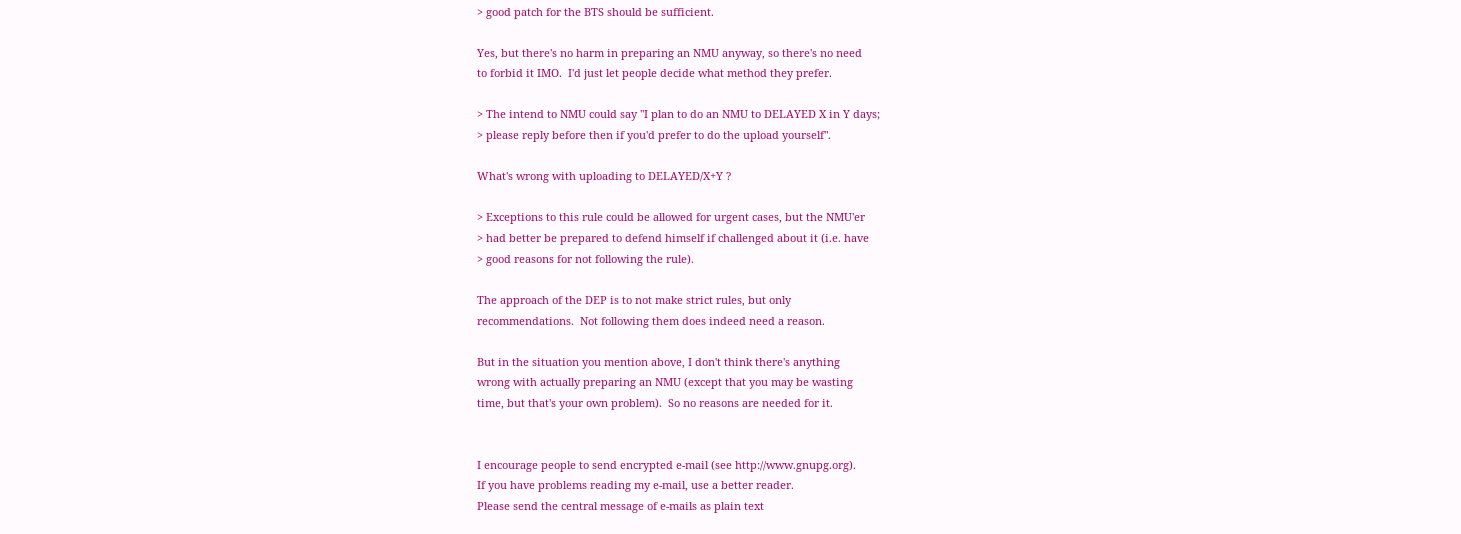> good patch for the BTS should be sufficient.

Yes, but there's no harm in preparing an NMU anyway, so there's no need
to forbid it IMO.  I'd just let people decide what method they prefer.

> The intend to NMU could say "I plan to do an NMU to DELAYED X in Y days;
> please reply before then if you'd prefer to do the upload yourself".

What's wrong with uploading to DELAYED/X+Y ?

> Exceptions to this rule could be allowed for urgent cases, but the NMU'er
> had better be prepared to defend himself if challenged about it (i.e. have
> good reasons for not following the rule).

The approach of the DEP is to not make strict rules, but only
recommendations.  Not following them does indeed need a reason.

But in the situation you mention above, I don't think there's anything
wrong with actually preparing an NMU (except that you may be wasting
time, but that's your own problem).  So no reasons are needed for it.


I encourage people to send encrypted e-mail (see http://www.gnupg.org).
If you have problems reading my e-mail, use a better reader.
Please send the central message of e-mails as plain text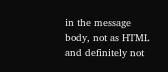in the message body, not as HTML and definitely not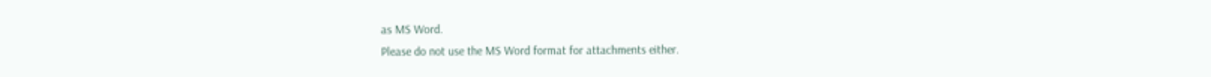as MS Word.
Please do not use the MS Word format for attachments either.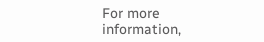For more information,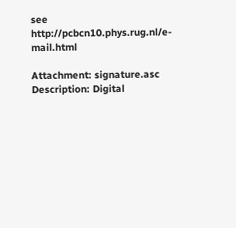see http://pcbcn10.phys.rug.nl/e-mail.html

Attachment: signature.asc
Description: Digital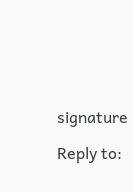signature

Reply to: